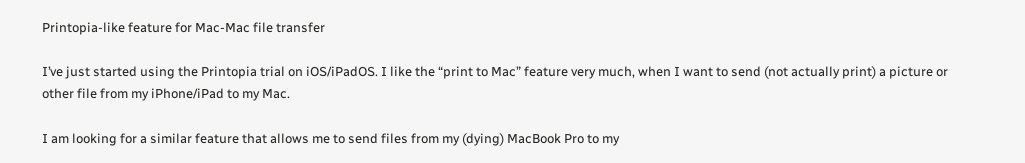Printopia-like feature for Mac-Mac file transfer

I’ve just started using the Printopia trial on iOS/iPadOS. I like the “print to Mac” feature very much, when I want to send (not actually print) a picture or other file from my iPhone/iPad to my Mac.

I am looking for a similar feature that allows me to send files from my (dying) MacBook Pro to my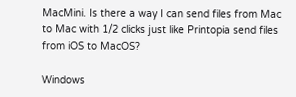MacMini. Is there a way I can send files from Mac to Mac with 1/2 clicks just like Printopia send files from iOS to MacOS?

Windows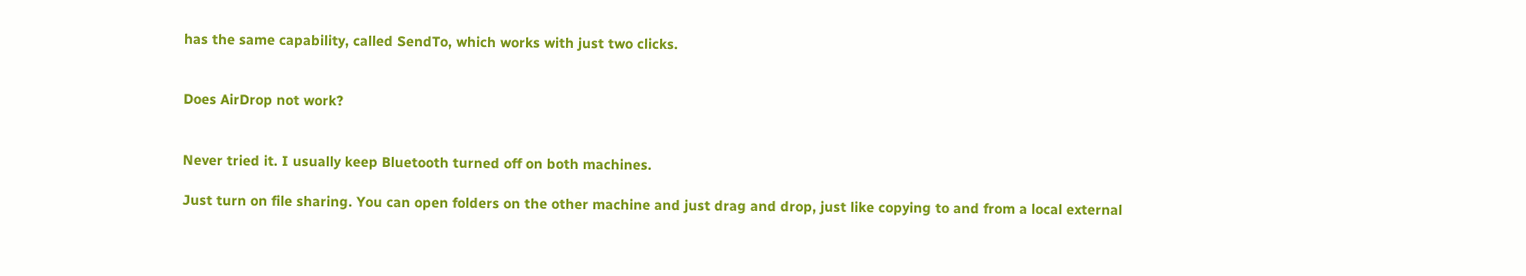has the same capability, called SendTo, which works with just two clicks.


Does AirDrop not work?


Never tried it. I usually keep Bluetooth turned off on both machines.

Just turn on file sharing. You can open folders on the other machine and just drag and drop, just like copying to and from a local external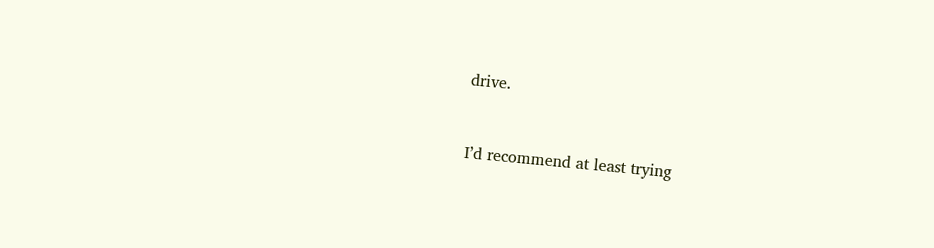drive.


I’d recommend at least trying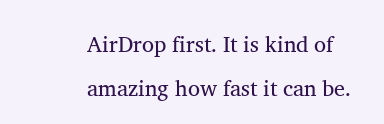AirDrop first. It is kind of amazing how fast it can be.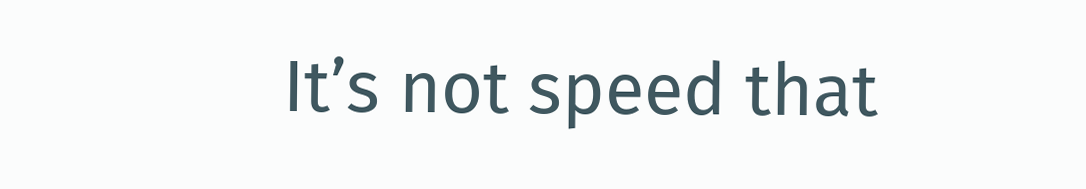It’s not speed that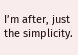I’m after, just the simplicity.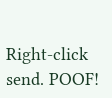Right-click send. POOF!